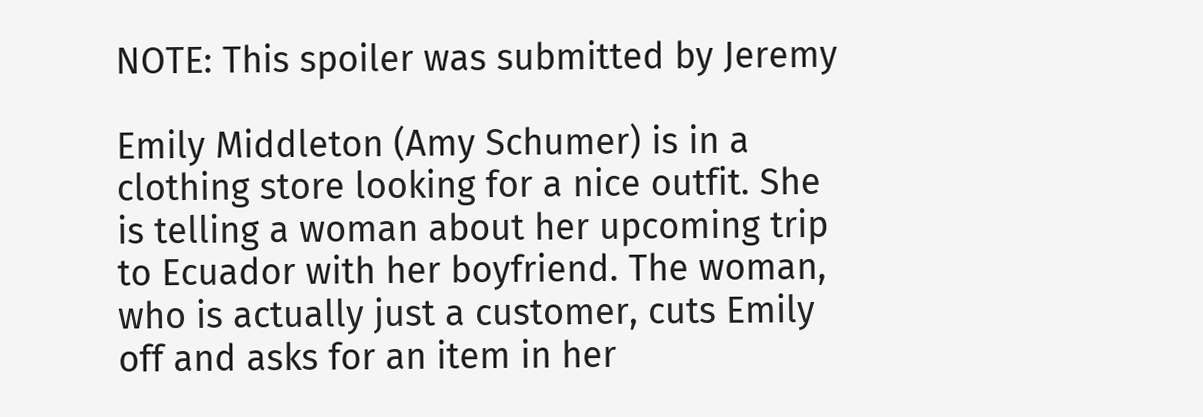NOTE: This spoiler was submitted by Jeremy

Emily Middleton (Amy Schumer) is in a clothing store looking for a nice outfit. She is telling a woman about her upcoming trip to Ecuador with her boyfriend. The woman, who is actually just a customer, cuts Emily off and asks for an item in her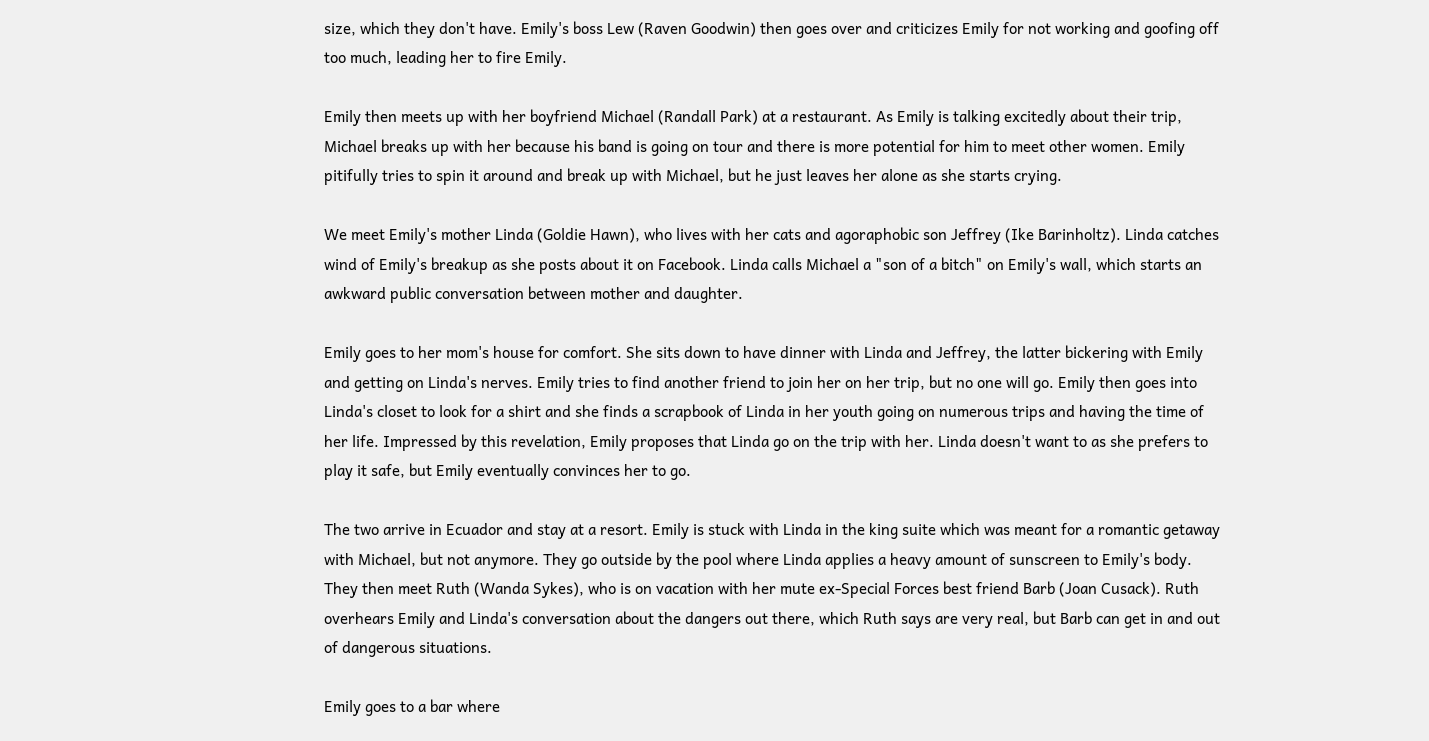size, which they don't have. Emily's boss Lew (Raven Goodwin) then goes over and criticizes Emily for not working and goofing off too much, leading her to fire Emily.

Emily then meets up with her boyfriend Michael (Randall Park) at a restaurant. As Emily is talking excitedly about their trip, Michael breaks up with her because his band is going on tour and there is more potential for him to meet other women. Emily pitifully tries to spin it around and break up with Michael, but he just leaves her alone as she starts crying.

We meet Emily's mother Linda (Goldie Hawn), who lives with her cats and agoraphobic son Jeffrey (Ike Barinholtz). Linda catches wind of Emily's breakup as she posts about it on Facebook. Linda calls Michael a "son of a bitch" on Emily's wall, which starts an awkward public conversation between mother and daughter.

Emily goes to her mom's house for comfort. She sits down to have dinner with Linda and Jeffrey, the latter bickering with Emily and getting on Linda's nerves. Emily tries to find another friend to join her on her trip, but no one will go. Emily then goes into Linda's closet to look for a shirt and she finds a scrapbook of Linda in her youth going on numerous trips and having the time of her life. Impressed by this revelation, Emily proposes that Linda go on the trip with her. Linda doesn't want to as she prefers to play it safe, but Emily eventually convinces her to go.

The two arrive in Ecuador and stay at a resort. Emily is stuck with Linda in the king suite which was meant for a romantic getaway with Michael, but not anymore. They go outside by the pool where Linda applies a heavy amount of sunscreen to Emily's body. They then meet Ruth (Wanda Sykes), who is on vacation with her mute ex-Special Forces best friend Barb (Joan Cusack). Ruth overhears Emily and Linda's conversation about the dangers out there, which Ruth says are very real, but Barb can get in and out of dangerous situations.

Emily goes to a bar where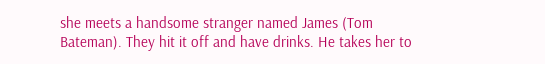she meets a handsome stranger named James (Tom Bateman). They hit it off and have drinks. He takes her to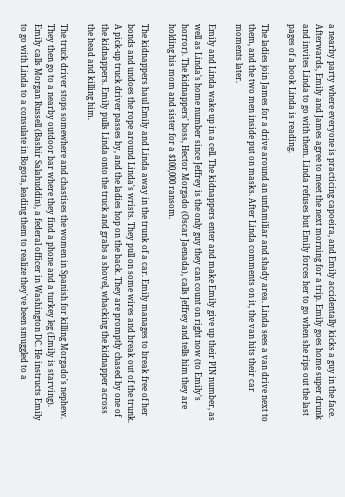a nearby party where everyone is practicing capoeira, and Emily accidentally kicks a guy in the face. Afterwards, Emily and James agree to meet the next morning for a trip. Emily goes home super drunk and invites Linda to go with them. Linda refuses but Emily forces her to go when she rips out the last pages of a book Linda is reading.

The ladies join James for a drive around an unfamiliar and shady area. Linda sees a van drive next to them, and the two men inside put on masks. After Linda comments on it, the van hits their car moments later.

Emily and Linda wake up in a cell. The kidnappers enter and make Emily give up their PIN number, as well as Linda's home number since Jeffrey is the only guy they can count on right now (to Emily's horror). The kidnappers' boss, Hector Morgado (Oscar Jaenada), calls Jeffrey and tells him they are holding his mom and sister for a $100,000 ransom.

The kidnappers haul Emily and Linda away in the trunk of a car. Emily manages to break free of her bonds and undoes the rope around Linda's wrists. They pull on some wires and break out of the trunk. A pick-up truck driver passes by, and the ladies hop on the back. They are promptly chased by one of the kidnappers. Emily pulls Linda onto the truck and grabs a shovel, whacking the kidnapper across the head and killing him.

The truck driver stops somewhere and chastises the women in Spanish for killing Morgado's nephew. They then go to a nearby outdoor bar where they find a phone and a turkey leg (Emily is starving). Emily calls Morgan Russell (Bashir Salahuddin), a federal officer in Washington DC. He instructs Emily to go with Linda to a consulate in Bogota, leading them to realize they've been smuggled to a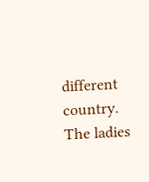different country. The ladies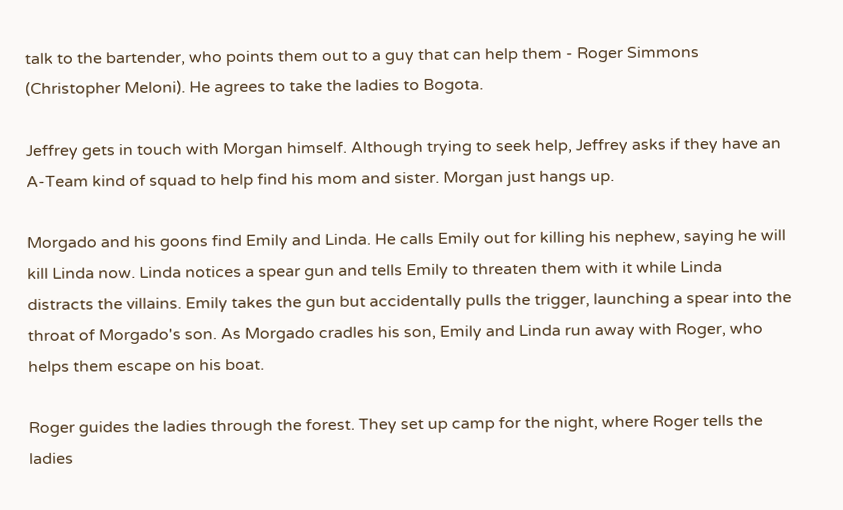talk to the bartender, who points them out to a guy that can help them - Roger Simmons (Christopher Meloni). He agrees to take the ladies to Bogota.

Jeffrey gets in touch with Morgan himself. Although trying to seek help, Jeffrey asks if they have an A-Team kind of squad to help find his mom and sister. Morgan just hangs up.

Morgado and his goons find Emily and Linda. He calls Emily out for killing his nephew, saying he will kill Linda now. Linda notices a spear gun and tells Emily to threaten them with it while Linda distracts the villains. Emily takes the gun but accidentally pulls the trigger, launching a spear into the throat of Morgado's son. As Morgado cradles his son, Emily and Linda run away with Roger, who helps them escape on his boat.

Roger guides the ladies through the forest. They set up camp for the night, where Roger tells the ladies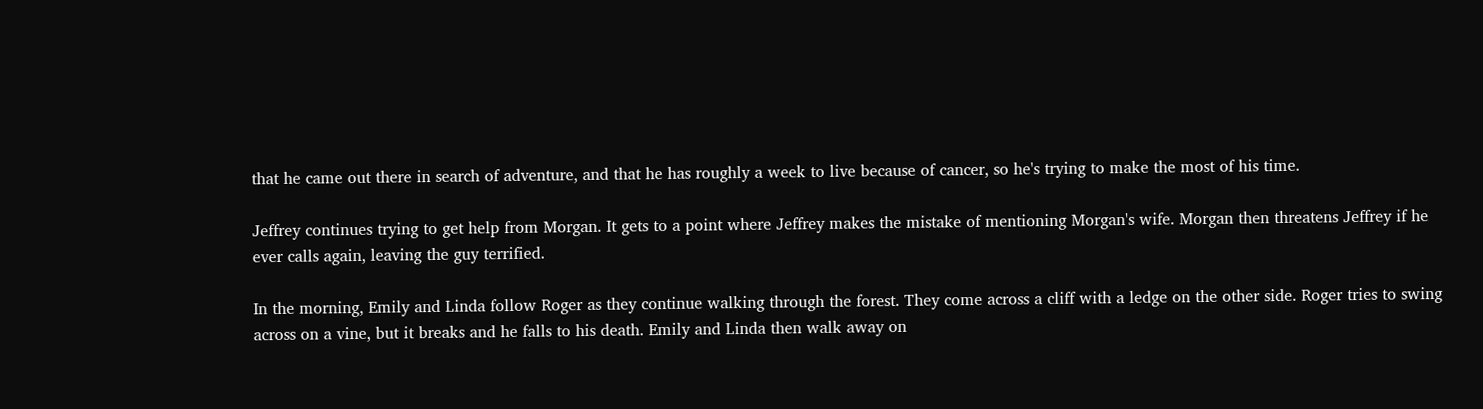that he came out there in search of adventure, and that he has roughly a week to live because of cancer, so he's trying to make the most of his time.

Jeffrey continues trying to get help from Morgan. It gets to a point where Jeffrey makes the mistake of mentioning Morgan's wife. Morgan then threatens Jeffrey if he ever calls again, leaving the guy terrified.

In the morning, Emily and Linda follow Roger as they continue walking through the forest. They come across a cliff with a ledge on the other side. Roger tries to swing across on a vine, but it breaks and he falls to his death. Emily and Linda then walk away on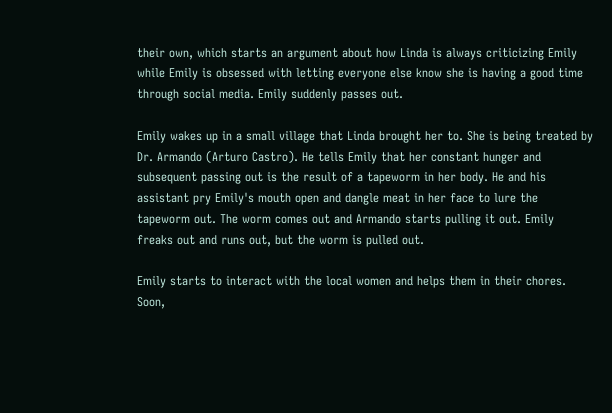their own, which starts an argument about how Linda is always criticizing Emily while Emily is obsessed with letting everyone else know she is having a good time through social media. Emily suddenly passes out.

Emily wakes up in a small village that Linda brought her to. She is being treated by Dr. Armando (Arturo Castro). He tells Emily that her constant hunger and subsequent passing out is the result of a tapeworm in her body. He and his assistant pry Emily's mouth open and dangle meat in her face to lure the tapeworm out. The worm comes out and Armando starts pulling it out. Emily freaks out and runs out, but the worm is pulled out.

Emily starts to interact with the local women and helps them in their chores. Soon,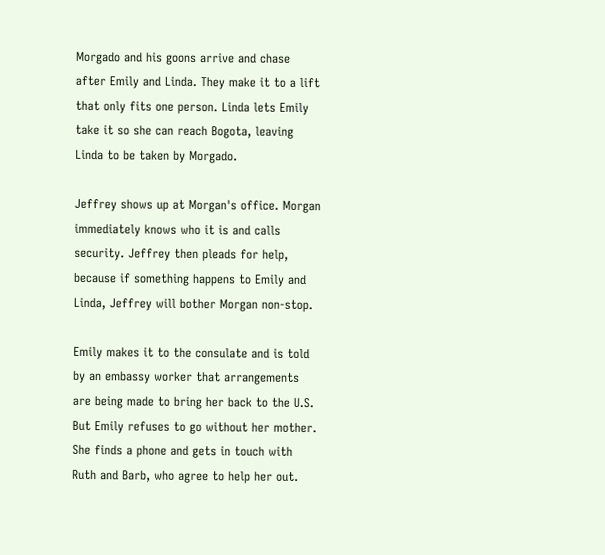Morgado and his goons arrive and chase after Emily and Linda. They make it to a lift that only fits one person. Linda lets Emily take it so she can reach Bogota, leaving Linda to be taken by Morgado.

Jeffrey shows up at Morgan's office. Morgan immediately knows who it is and calls security. Jeffrey then pleads for help, because if something happens to Emily and Linda, Jeffrey will bother Morgan non-stop.

Emily makes it to the consulate and is told by an embassy worker that arrangements are being made to bring her back to the U.S. But Emily refuses to go without her mother. She finds a phone and gets in touch with Ruth and Barb, who agree to help her out.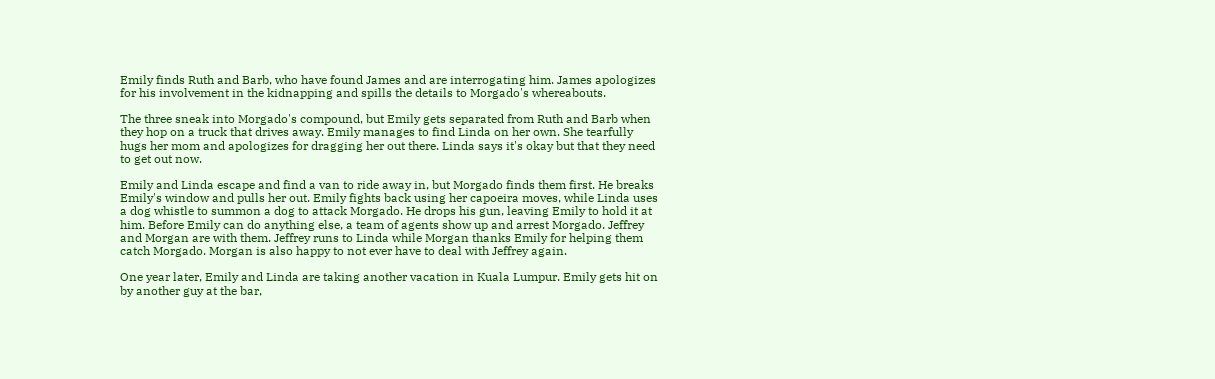Emily finds Ruth and Barb, who have found James and are interrogating him. James apologizes for his involvement in the kidnapping and spills the details to Morgado's whereabouts.

The three sneak into Morgado's compound, but Emily gets separated from Ruth and Barb when they hop on a truck that drives away. Emily manages to find Linda on her own. She tearfully hugs her mom and apologizes for dragging her out there. Linda says it's okay but that they need to get out now.

Emily and Linda escape and find a van to ride away in, but Morgado finds them first. He breaks Emily's window and pulls her out. Emily fights back using her capoeira moves, while Linda uses a dog whistle to summon a dog to attack Morgado. He drops his gun, leaving Emily to hold it at him. Before Emily can do anything else, a team of agents show up and arrest Morgado. Jeffrey and Morgan are with them. Jeffrey runs to Linda while Morgan thanks Emily for helping them catch Morgado. Morgan is also happy to not ever have to deal with Jeffrey again.

One year later, Emily and Linda are taking another vacation in Kuala Lumpur. Emily gets hit on by another guy at the bar,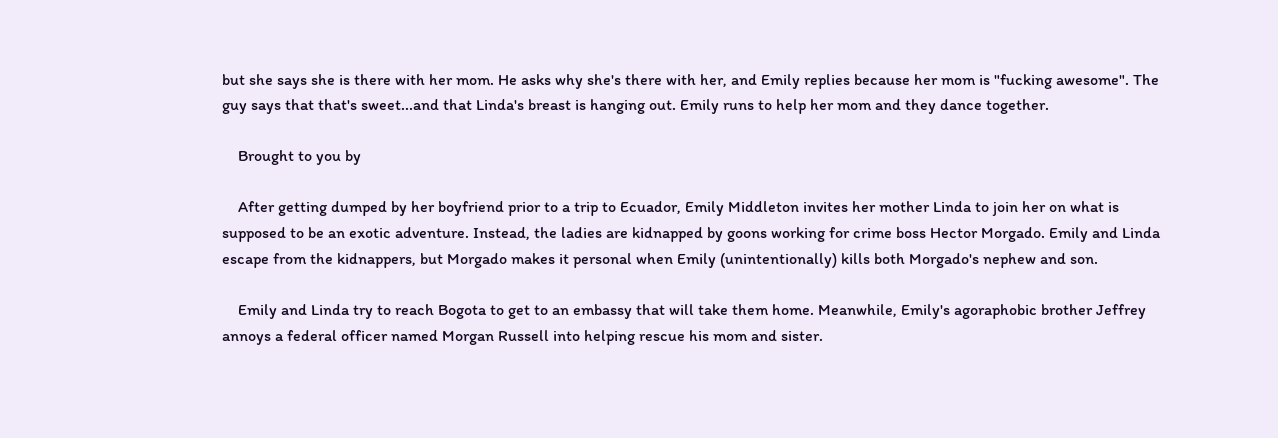but she says she is there with her mom. He asks why she's there with her, and Emily replies because her mom is "fucking awesome". The guy says that that's sweet...and that Linda's breast is hanging out. Emily runs to help her mom and they dance together.

    Brought to you by

    After getting dumped by her boyfriend prior to a trip to Ecuador, Emily Middleton invites her mother Linda to join her on what is supposed to be an exotic adventure. Instead, the ladies are kidnapped by goons working for crime boss Hector Morgado. Emily and Linda escape from the kidnappers, but Morgado makes it personal when Emily (unintentionally) kills both Morgado's nephew and son.

    Emily and Linda try to reach Bogota to get to an embassy that will take them home. Meanwhile, Emily's agoraphobic brother Jeffrey annoys a federal officer named Morgan Russell into helping rescue his mom and sister.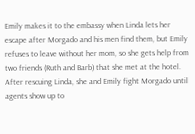Emily makes it to the embassy when Linda lets her escape after Morgado and his men find them, but Emily refuses to leave without her mom, so she gets help from two friends (Ruth and Barb) that she met at the hotel. After rescuing Linda, she and Emily fight Morgado until agents show up to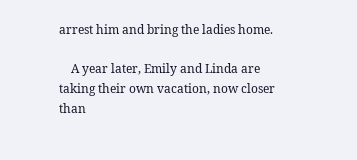arrest him and bring the ladies home.

    A year later, Emily and Linda are taking their own vacation, now closer than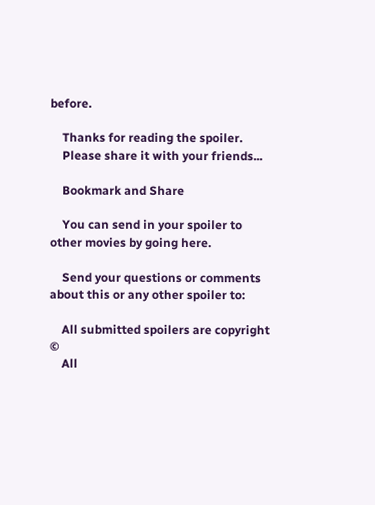before.

    Thanks for reading the spoiler.
    Please share it with your friends...

    Bookmark and Share

    You can send in your spoiler to other movies by going here.

    Send your questions or comments about this or any other spoiler to:

    All submitted spoilers are copyright ©
    All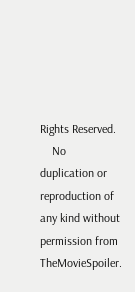Rights Reserved.
    No duplication or reproduction of any kind without permission from TheMovieSpoiler.